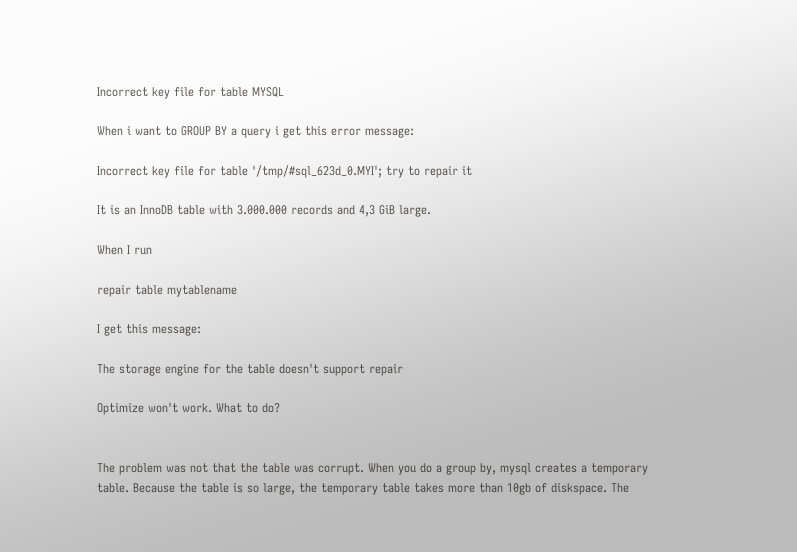Incorrect key file for table MYSQL

When i want to GROUP BY a query i get this error message:

Incorrect key file for table '/tmp/#sql_623d_0.MYI'; try to repair it

It is an InnoDB table with 3.000.000 records and 4,3 GiB large.

When I run

repair table mytablename

I get this message:

The storage engine for the table doesn't support repair

Optimize won't work. What to do?


The problem was not that the table was corrupt. When you do a group by, mysql creates a temporary table. Because the table is so large, the temporary table takes more than 10gb of diskspace. The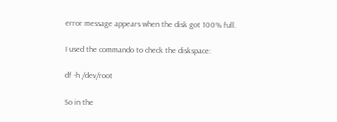error message appears when the disk got 100% full.

I used the commando to check the diskspace:

df -h /dev/root

So in the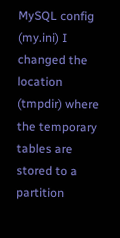MySQL config (my.ini) I changed the location (tmpdir) where the temporary tables are stored to a partition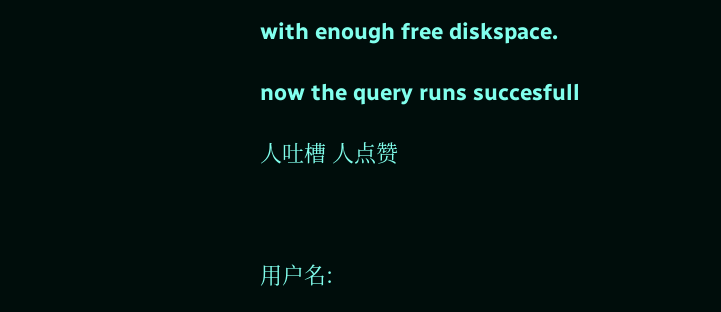with enough free diskspace.

now the query runs succesfull

人吐槽 人点赞



用户名: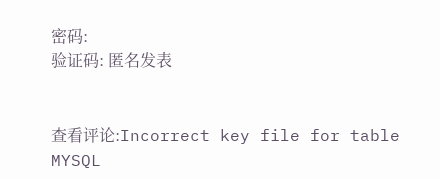密码:
验证码: 匿名发表


查看评论:Incorrect key file for table MYSQL